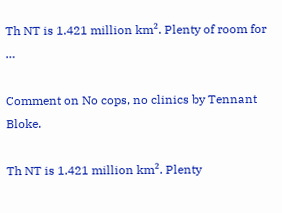Th NT is 1.421 million km². Plenty of room for …

Comment on No cops, no clinics by Tennant Bloke.

Th NT is 1.421 million km². Plenty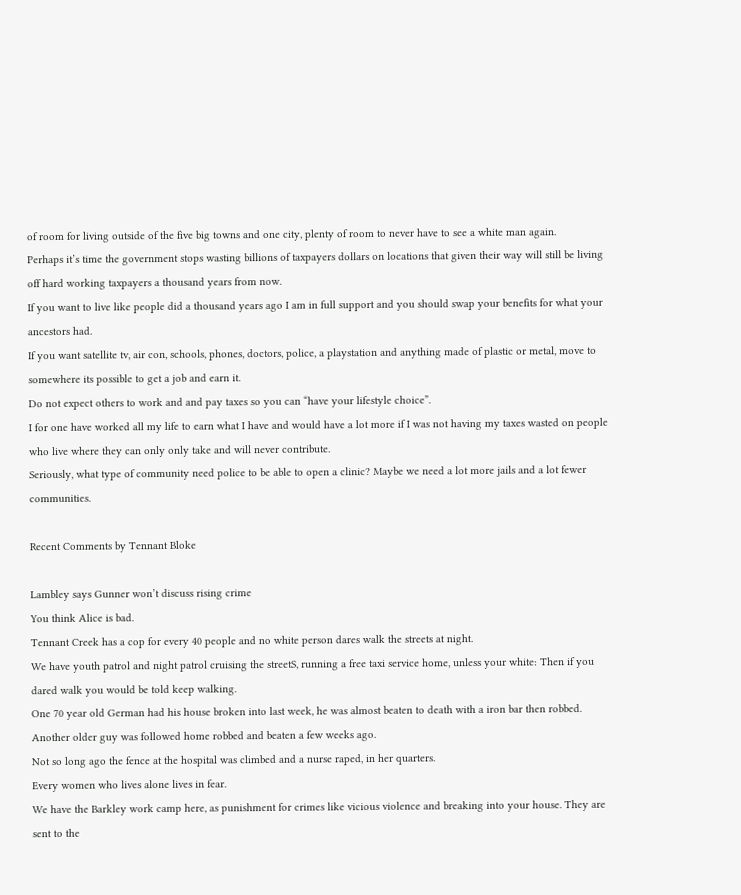of room for living outside of the five big towns and one city, plenty of room to never have to see a white man again.
Perhaps it’s time the government stops wasting billions of taxpayers dollars on locations that given their way will still be living off hard working taxpayers a thousand years from now.
If you want to live like people did a thousand years ago I am in full support and you should swap your benefits for what your ancestors had.
If you want satellite tv, air con, schools, phones, doctors, police, a playstation and anything made of plastic or metal, move to somewhere its possible to get a job and earn it.
Do not expect others to work and and pay taxes so you can “have your lifestyle choice”.
I for one have worked all my life to earn what I have and would have a lot more if I was not having my taxes wasted on people who live where they can only only take and will never contribute.
Seriously, what type of community need police to be able to open a clinic? Maybe we need a lot more jails and a lot fewer communities.

Recent Comments by Tennant Bloke

Lambley says Gunner won’t discuss rising crime
You think Alice is bad.
Tennant Creek has a cop for every 40 people and no white person dares walk the streets at night.
We have youth patrol and night patrol cruising the streetS, running a free taxi service home, unless your white: Then if you dared walk you would be told keep walking.
One 70 year old German had his house broken into last week, he was almost beaten to death with a iron bar then robbed.
Another older guy was followed home robbed and beaten a few weeks ago.
Not so long ago the fence at the hospital was climbed and a nurse raped, in her quarters.
Every women who lives alone lives in fear.
We have the Barkley work camp here, as punishment for crimes like vicious violence and breaking into your house. They are sent to the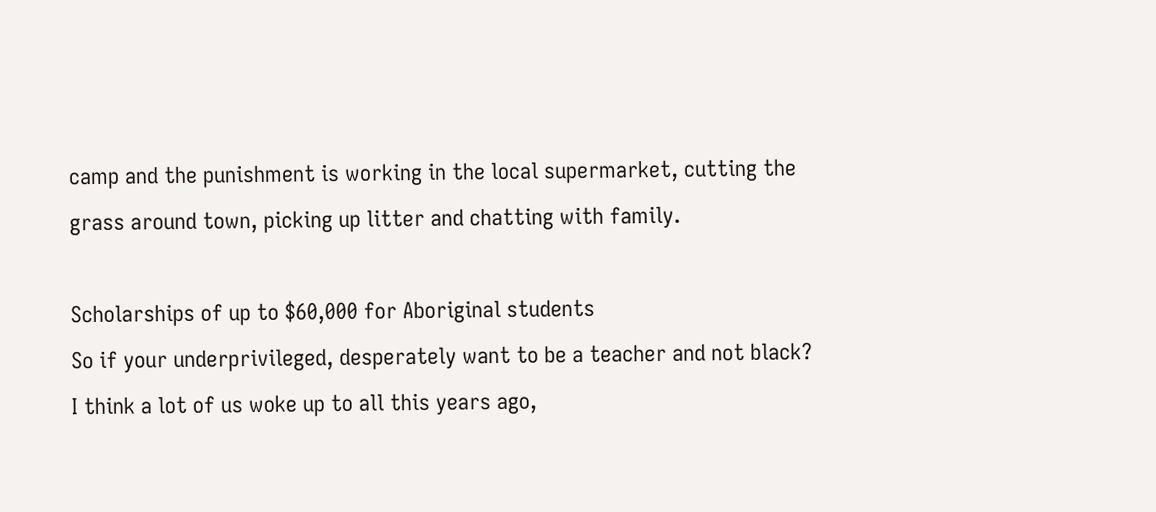camp and the punishment is working in the local supermarket, cutting the grass around town, picking up litter and chatting with family.

Scholarships of up to $60,000 for Aboriginal students
So if your underprivileged, desperately want to be a teacher and not black?
I think a lot of us woke up to all this years ago,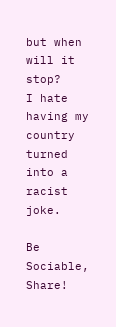but when will it stop?
I hate having my country turned into a racist joke.

Be Sociable, Share!